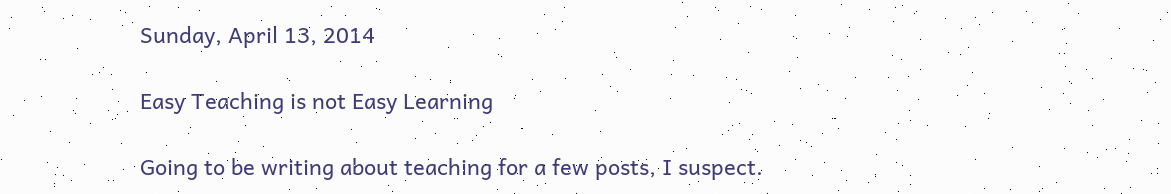Sunday, April 13, 2014

Easy Teaching is not Easy Learning

Going to be writing about teaching for a few posts, I suspect.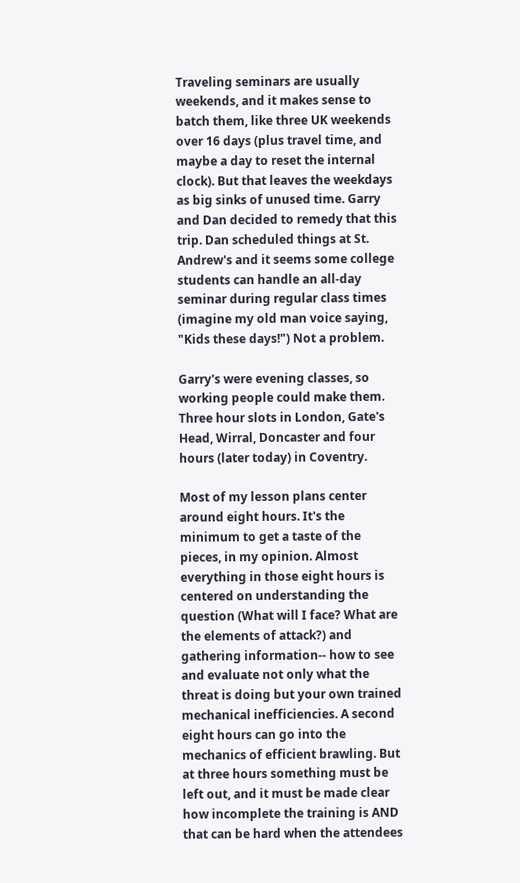Traveling seminars are usually weekends, and it makes sense to batch them, like three UK weekends over 16 days (plus travel time, and maybe a day to reset the internal clock). But that leaves the weekdays as big sinks of unused time. Garry and Dan decided to remedy that this trip. Dan scheduled things at St. Andrew's and it seems some college students can handle an all-day seminar during regular class times (imagine my old man voice saying, "Kids these days!") Not a problem.

Garry's were evening classes, so working people could make them. Three hour slots in London, Gate's Head, Wirral, Doncaster and four hours (later today) in Coventry.

Most of my lesson plans center around eight hours. It's the minimum to get a taste of the pieces, in my opinion. Almost everything in those eight hours is centered on understanding the question (What will I face? What are the elements of attack?) and gathering information-- how to see and evaluate not only what the threat is doing but your own trained mechanical inefficiencies. A second eight hours can go into the mechanics of efficient brawling. But at three hours something must be left out, and it must be made clear how incomplete the training is AND that can be hard when the attendees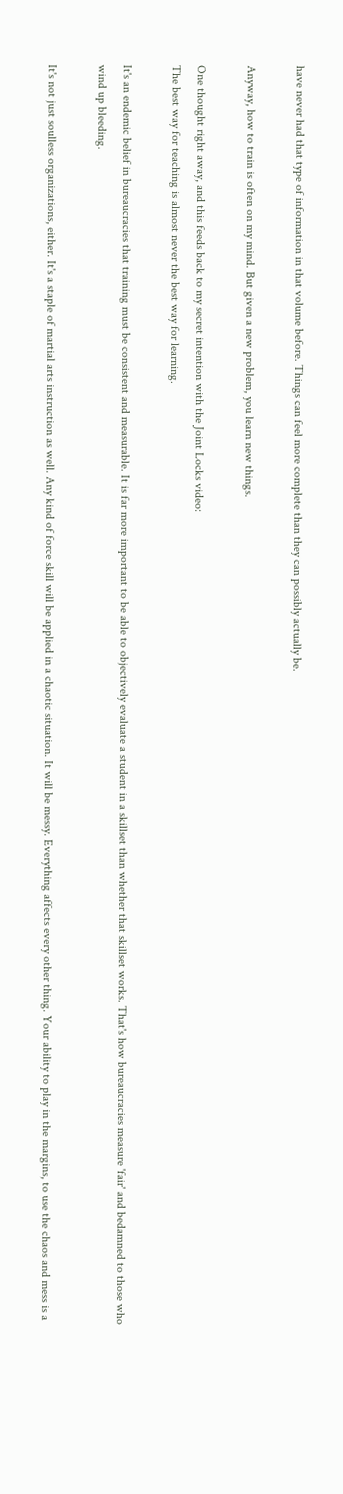have never had that type of information in that volume before. Things can feel more complete than they can possibly actually be.

Anyway, how to train is often on my mind. But given a new problem, you learn new things.

One thought right away, and this feeds back to my secret intention with the Joint Locks video:
The best way for teaching is almost never the best way for learning.

It's an endemic belief in bureaucracies that training must be consistent and measurable. It is far more important to be able to objectively evaluate a student in a skillset than whether that skillset works. That's how bureaucracies measure 'fair' and bedamned to those who wind up bleeding.

It's not just soulless organizations, either. It's a staple of martial arts instruction as well. Any kind of force skill will be applied in a chaotic situation. It will be messy. Everything affects every other thing. Your ability to play in the margins, to use the chaos and mess is a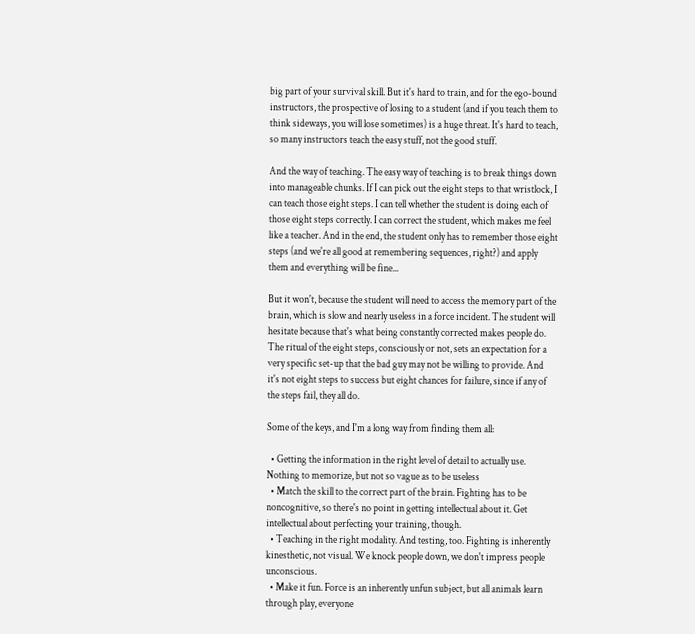big part of your survival skill. But it's hard to train, and for the ego-bound instructors, the prospective of losing to a student (and if you teach them to think sideways, you will lose sometimes) is a huge threat. It's hard to teach, so many instructors teach the easy stuff, not the good stuff.

And the way of teaching. The easy way of teaching is to break things down into manageable chunks. If I can pick out the eight steps to that wristlock, I can teach those eight steps. I can tell whether the student is doing each of those eight steps correctly. I can correct the student, which makes me feel like a teacher. And in the end, the student only has to remember those eight steps (and we're all good at remembering sequences, right?) and apply them and everything will be fine...

But it won't, because the student will need to access the memory part of the brain, which is slow and nearly useless in a force incident. The student will hesitate because that's what being constantly corrected makes people do. The ritual of the eight steps, consciously or not, sets an expectation for a very specific set-up that the bad guy may not be willing to provide. And it's not eight steps to success but eight chances for failure, since if any of the steps fail, they all do.

Some of the keys, and I'm a long way from finding them all:

  • Getting the information in the right level of detail to actually use. Nothing to memorize, but not so vague as to be useless
  • Match the skill to the correct part of the brain. Fighting has to be noncognitive, so there's no point in getting intellectual about it. Get intellectual about perfecting your training, though.
  • Teaching in the right modality. And testing, too. Fighting is inherently kinesthetic, not visual. We knock people down, we don't impress people unconscious.
  • Make it fun. Force is an inherently unfun subject, but all animals learn through play, everyone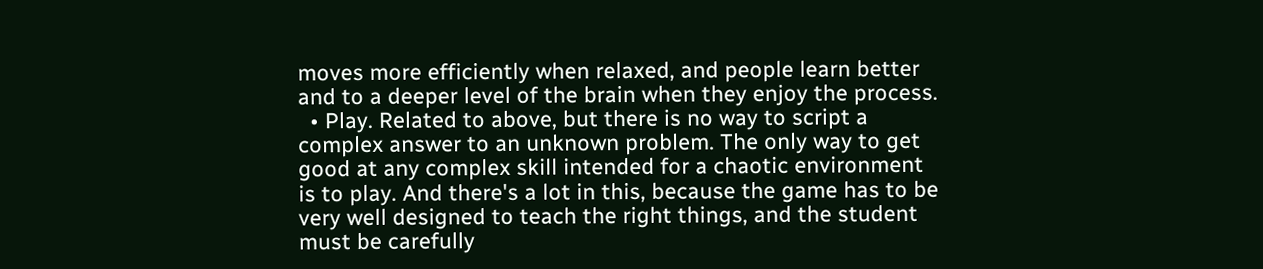moves more efficiently when relaxed, and people learn better and to a deeper level of the brain when they enjoy the process.
  • Play. Related to above, but there is no way to script a complex answer to an unknown problem. The only way to get good at any complex skill intended for a chaotic environment is to play. And there's a lot in this, because the game has to be very well designed to teach the right things, and the student must be carefully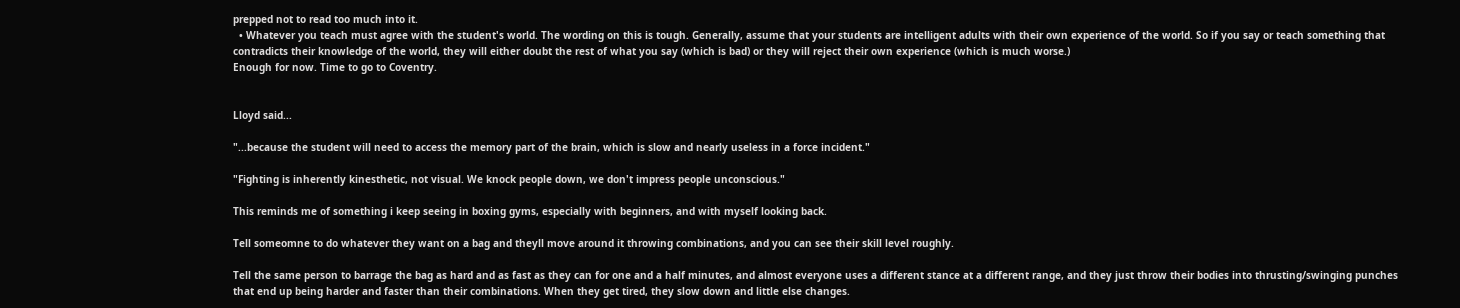prepped not to read too much into it.
  • Whatever you teach must agree with the student's world. The wording on this is tough. Generally, assume that your students are intelligent adults with their own experience of the world. So if you say or teach something that contradicts their knowledge of the world, they will either doubt the rest of what you say (which is bad) or they will reject their own experience (which is much worse.)
Enough for now. Time to go to Coventry.


Lloyd said...

"...because the student will need to access the memory part of the brain, which is slow and nearly useless in a force incident."

"Fighting is inherently kinesthetic, not visual. We knock people down, we don't impress people unconscious."

This reminds me of something i keep seeing in boxing gyms, especially with beginners, and with myself looking back.

Tell someomne to do whatever they want on a bag and theyll move around it throwing combinations, and you can see their skill level roughly.

Tell the same person to barrage the bag as hard and as fast as they can for one and a half minutes, and almost everyone uses a different stance at a different range, and they just throw their bodies into thrusting/swinging punches that end up being harder and faster than their combinations. When they get tired, they slow down and little else changes.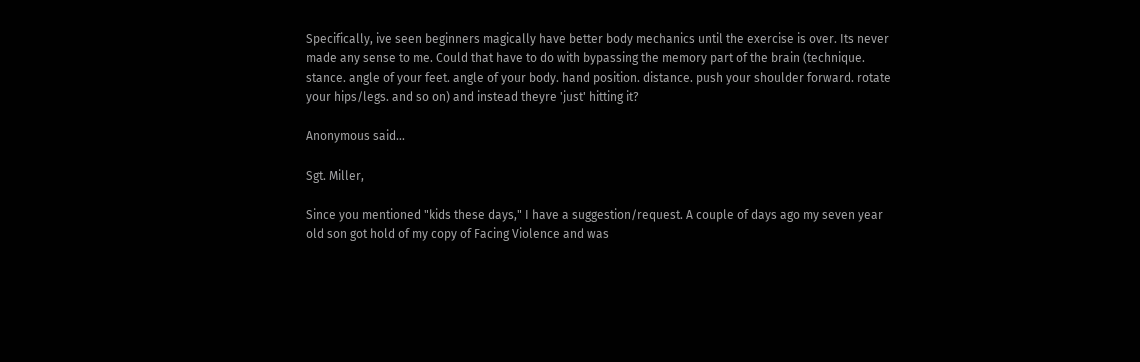Specifically, ive seen beginners magically have better body mechanics until the exercise is over. Its never made any sense to me. Could that have to do with bypassing the memory part of the brain (technique. stance. angle of your feet. angle of your body. hand position. distance. push your shoulder forward. rotate your hips/legs. and so on) and instead theyre 'just' hitting it?

Anonymous said...

Sgt. Miller,

Since you mentioned "kids these days," I have a suggestion/request. A couple of days ago my seven year old son got hold of my copy of Facing Violence and was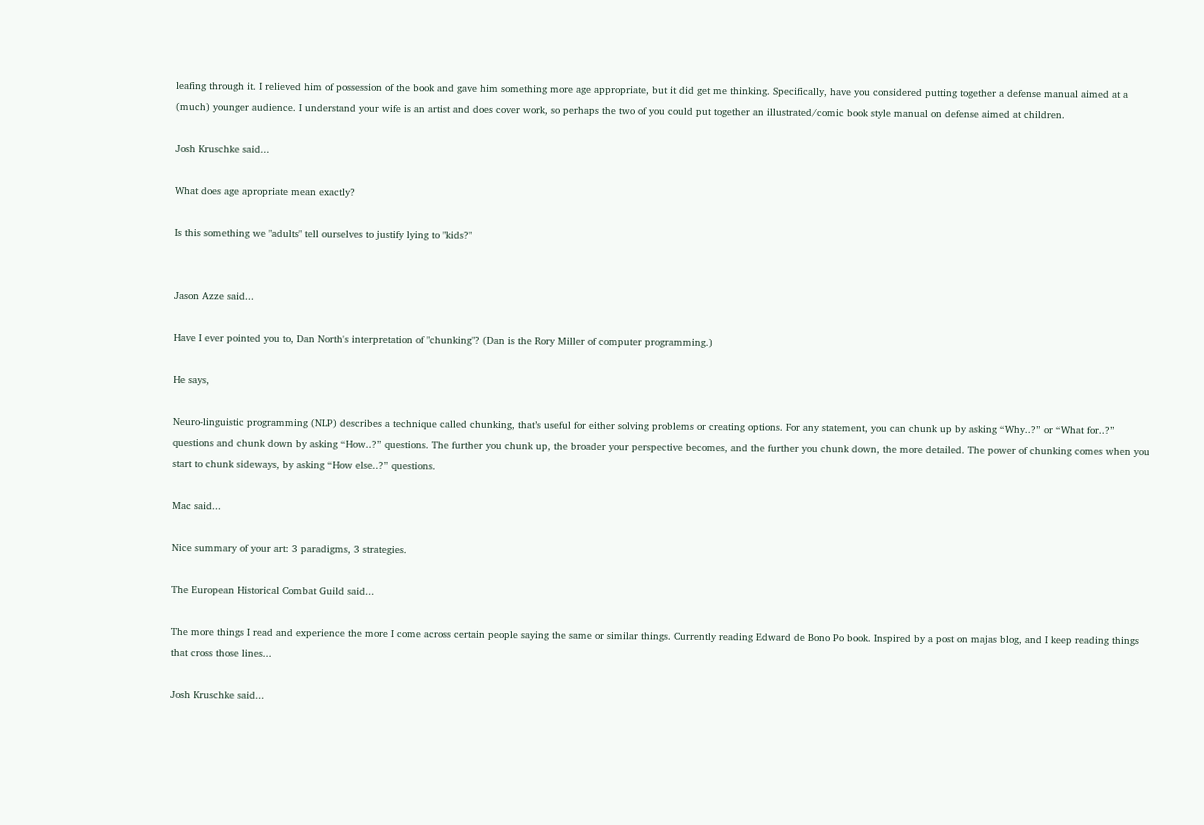leafing through it. I relieved him of possession of the book and gave him something more age appropriate, but it did get me thinking. Specifically, have you considered putting together a defense manual aimed at a (much) younger audience. I understand your wife is an artist and does cover work, so perhaps the two of you could put together an illustrated/comic book style manual on defense aimed at children.

Josh Kruschke said...

What does age apropriate mean exactly?

Is this something we "adults" tell ourselves to justify lying to "kids?"


Jason Azze said...

Have I ever pointed you to, Dan North's interpretation of "chunking"? (Dan is the Rory Miller of computer programming.)

He says,

Neuro-linguistic programming (NLP) describes a technique called chunking, that’s useful for either solving problems or creating options. For any statement, you can chunk up by asking “Why..?” or “What for..?” questions and chunk down by asking “How..?” questions. The further you chunk up, the broader your perspective becomes, and the further you chunk down, the more detailed. The power of chunking comes when you start to chunk sideways, by asking “How else..?” questions.

Mac said...

Nice summary of your art: 3 paradigms, 3 strategies.

The European Historical Combat Guild said...

The more things I read and experience the more I come across certain people saying the same or similar things. Currently reading Edward de Bono Po book. Inspired by a post on majas blog, and I keep reading things that cross those lines...

Josh Kruschke said...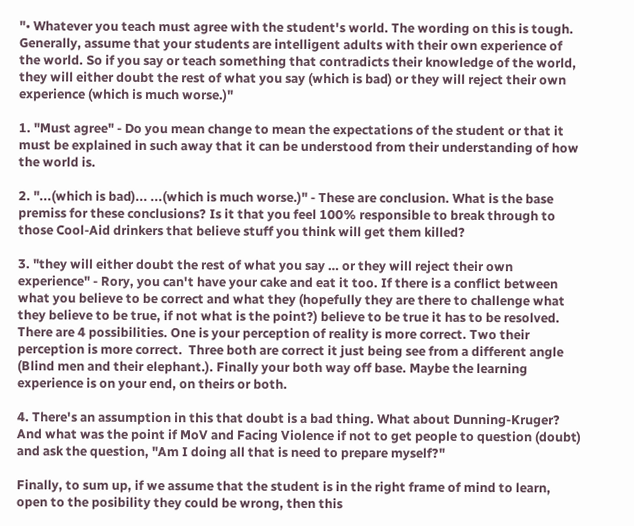"• Whatever you teach must agree with the student's world. The wording on this is tough. Generally, assume that your students are intelligent adults with their own experience of the world. So if you say or teach something that contradicts their knowledge of the world, they will either doubt the rest of what you say (which is bad) or they will reject their own experience (which is much worse.)"

1. "Must agree" - Do you mean change to mean the expectations of the student or that it must be explained in such away that it can be understood from their understanding of how the world is.

2. "...(which is bad)... ...(which is much worse.)" - These are conclusion. What is the base premiss for these conclusions? Is it that you feel 100% responsible to break through to those Cool-Aid drinkers that believe stuff you think will get them killed?

3. "they will either doubt the rest of what you say … or they will reject their own experience" - Rory, you can't have your cake and eat it too. If there is a conflict between what you believe to be correct and what they (hopefully they are there to challenge what they believe to be true, if not what is the point?) believe to be true it has to be resolved. There are 4 possibilities. One is your perception of reality is more correct. Two their perception is more correct.  Three both are correct it just being see from a different angle (Blind men and their elephant.). Finally your both way off base. Maybe the learning experience is on your end, on theirs or both.

4. There's an assumption in this that doubt is a bad thing. What about Dunning-Kruger? And what was the point if MoV and Facing Violence if not to get people to question (doubt) and ask the question, "Am I doing all that is need to prepare myself?"

Finally, to sum up, if we assume that the student is in the right frame of mind to learn, open to the posibility they could be wrong, then this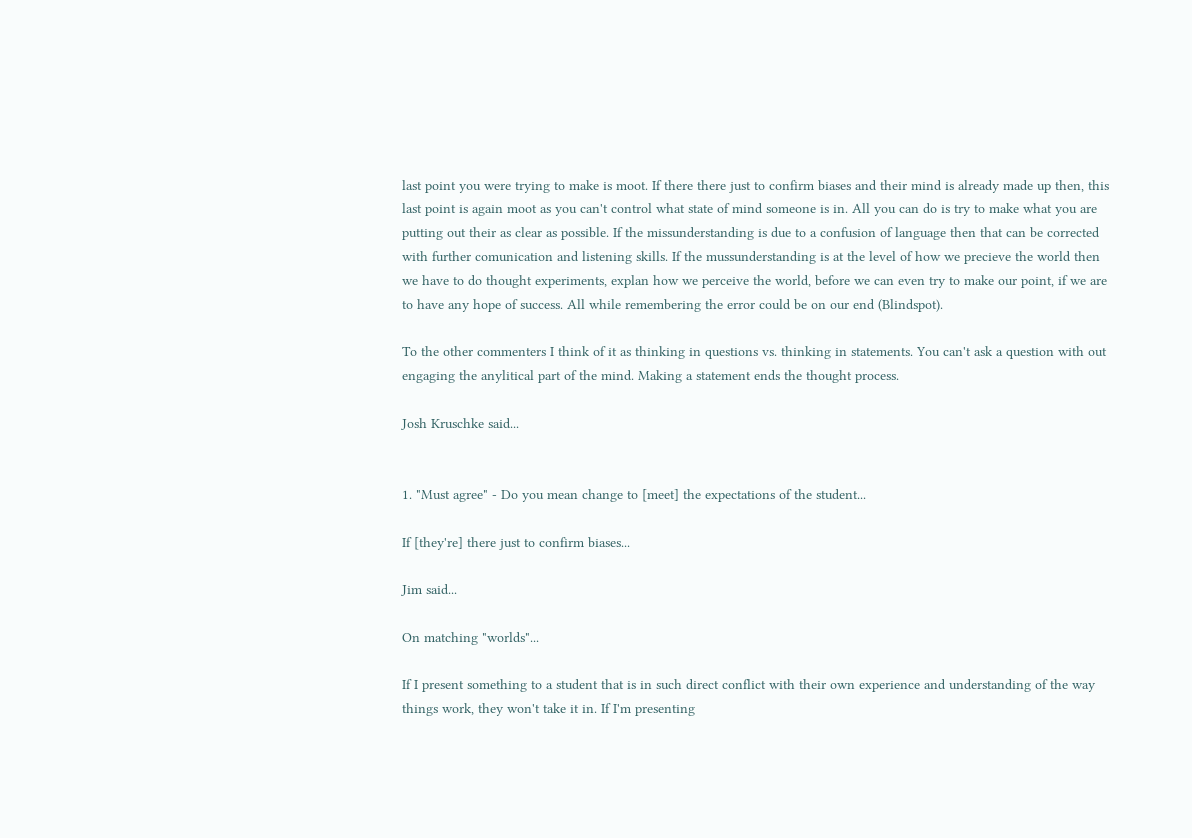last point you were trying to make is moot. If there there just to confirm biases and their mind is already made up then, this last point is again moot as you can't control what state of mind someone is in. All you can do is try to make what you are putting out their as clear as possible. If the missunderstanding is due to a confusion of language then that can be corrected with further comunication and listening skills. If the mussunderstanding is at the level of how we precieve the world then we have to do thought experiments, explan how we perceive the world, before we can even try to make our point, if we are to have any hope of success. All while remembering the error could be on our end (Blindspot).

To the other commenters I think of it as thinking in questions vs. thinking in statements. You can't ask a question with out engaging the anylitical part of the mind. Making a statement ends the thought process.

Josh Kruschke said...


1. "Must agree" - Do you mean change to [meet] the expectations of the student...

If [they're] there just to confirm biases...

Jim said...

On matching "worlds"...

If I present something to a student that is in such direct conflict with their own experience and understanding of the way things work, they won't take it in. If I'm presenting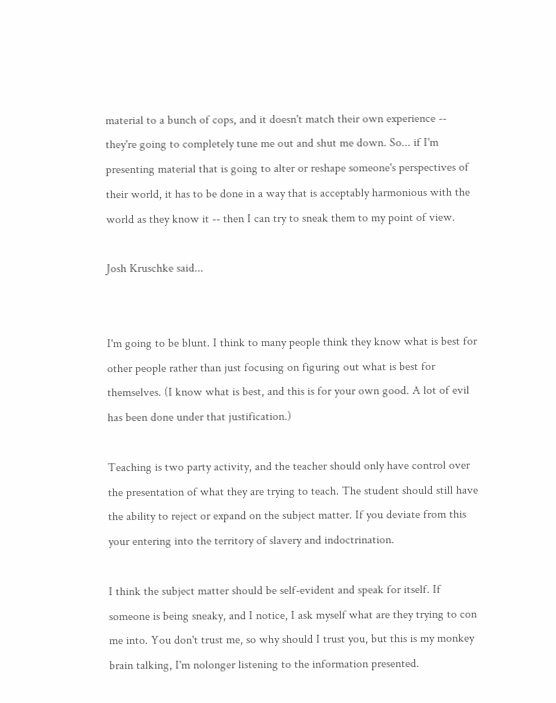material to a bunch of cops, and it doesn't match their own experience -- they're going to completely tune me out and shut me down. So... if I'm presenting material that is going to alter or reshape someone's perspectives of their world, it has to be done in a way that is acceptably harmonious with the world as they know it -- then I can try to sneak them to my point of view.

Josh Kruschke said...


I'm going to be blunt. I think to many people think they know what is best for other people rather than just focusing on figuring out what is best for themselves. (I know what is best, and this is for your own good. A lot of evil has been done under that justification.)

Teaching is two party activity, and the teacher should only have control over the presentation of what they are trying to teach. The student should still have the ability to reject or expand on the subject matter. If you deviate from this your entering into the territory of slavery and indoctrination.

I think the subject matter should be self-evident and speak for itself. If someone is being sneaky, and I notice, I ask myself what are they trying to con me into. You don't trust me, so why should I trust you, but this is my monkey brain talking, I'm nolonger listening to the information presented.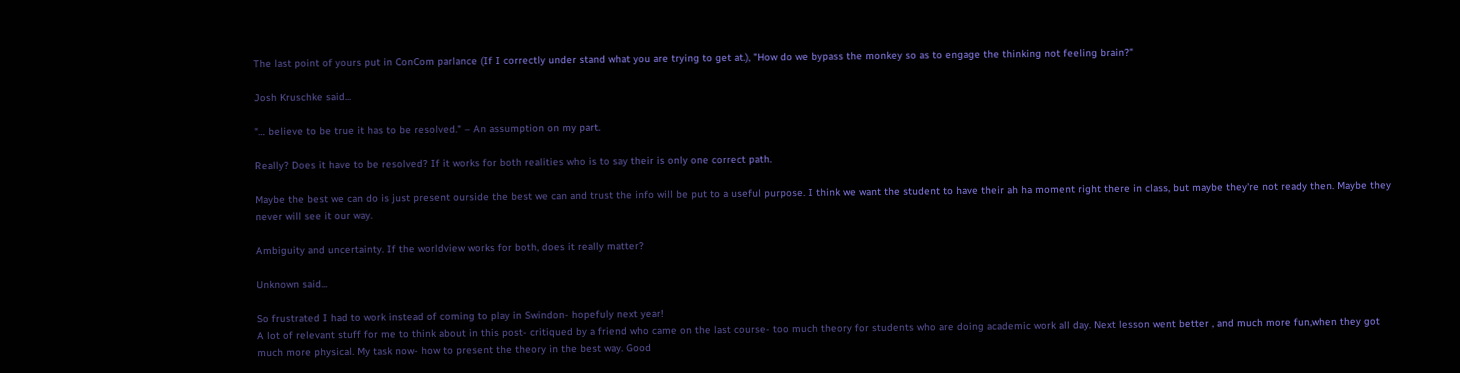The last point of yours put in ConCom parlance (If I correctly under stand what you are trying to get at.), "How do we bypass the monkey so as to engage the thinking not feeling brain?"

Josh Kruschke said...

"… believe to be true it has to be resolved." – An assumption on my part.

Really? Does it have to be resolved? If it works for both realities who is to say their is only one correct path.

Maybe the best we can do is just present ourside the best we can and trust the info will be put to a useful purpose. I think we want the student to have their ah ha moment right there in class, but maybe they're not ready then. Maybe they never will see it our way.

Ambiguity and uncertainty. If the worldview works for both, does it really matter?

Unknown said...

So frustrated I had to work instead of coming to play in Swindon- hopefuly next year!
A lot of relevant stuff for me to think about in this post- critiqued by a friend who came on the last course- too much theory for students who are doing academic work all day. Next lesson went better , and much more fun,when they got much more physical. My task now- how to present the theory in the best way. Good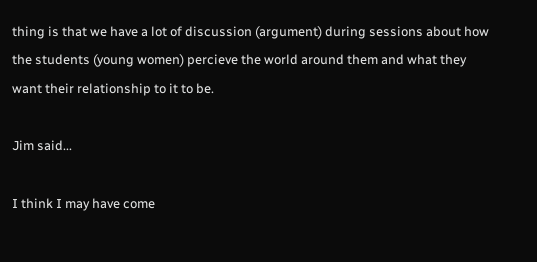thing is that we have a lot of discussion (argument) during sessions about how the students (young women) percieve the world around them and what they want their relationship to it to be.

Jim said...

I think I may have come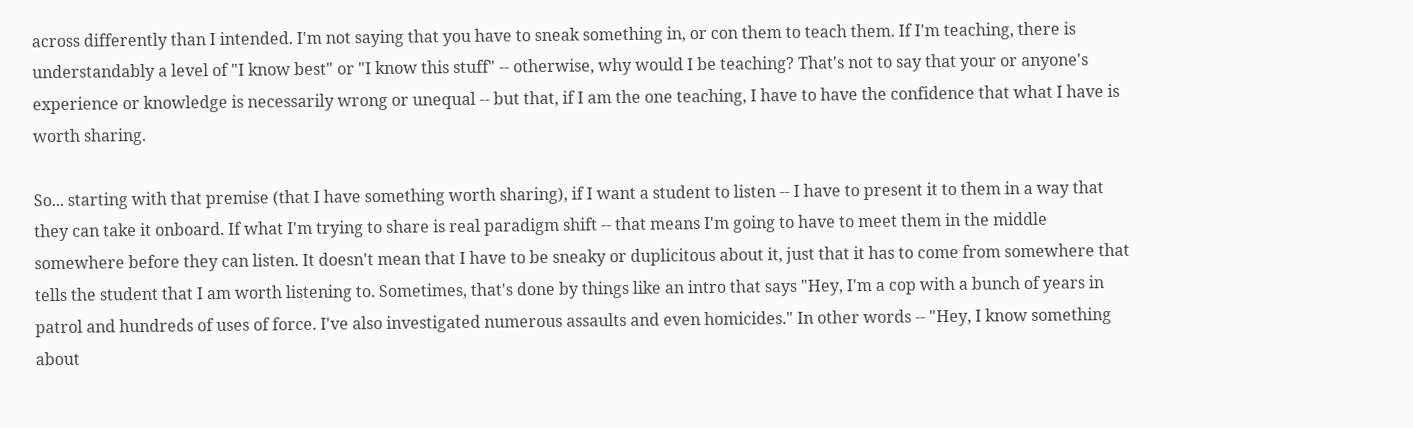across differently than I intended. I'm not saying that you have to sneak something in, or con them to teach them. If I'm teaching, there is understandably a level of "I know best" or "I know this stuff" -- otherwise, why would I be teaching? That's not to say that your or anyone's experience or knowledge is necessarily wrong or unequal -- but that, if I am the one teaching, I have to have the confidence that what I have is worth sharing.

So... starting with that premise (that I have something worth sharing), if I want a student to listen -- I have to present it to them in a way that they can take it onboard. If what I'm trying to share is real paradigm shift -- that means I'm going to have to meet them in the middle somewhere before they can listen. It doesn't mean that I have to be sneaky or duplicitous about it, just that it has to come from somewhere that tells the student that I am worth listening to. Sometimes, that's done by things like an intro that says "Hey, I'm a cop with a bunch of years in patrol and hundreds of uses of force. I've also investigated numerous assaults and even homicides." In other words -- "Hey, I know something about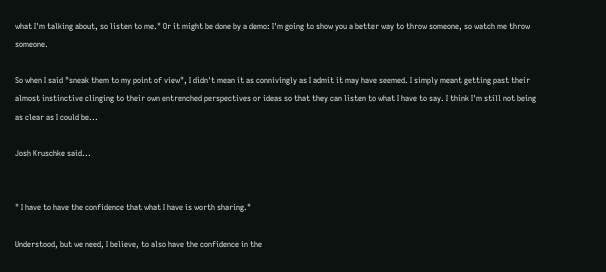what I'm talking about, so listen to me." Or it might be done by a demo: I'm going to show you a better way to throw someone, so watch me throw someone.

So when I said "sneak them to my point of view", I didn't mean it as connivingly as I admit it may have seemed. I simply meant getting past their almost instinctive clinging to their own entrenched perspectives or ideas so that they can listen to what I have to say. I think I'm still not being as clear as I could be...

Josh Kruschke said...


" I have to have the confidence that what I have is worth sharing."

Understood, but we need, I believe, to also have the confidence in the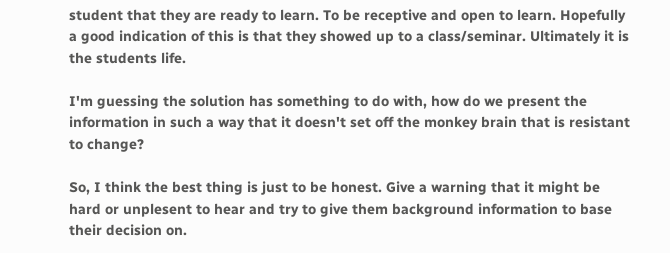student that they are ready to learn. To be receptive and open to learn. Hopefully a good indication of this is that they showed up to a class/seminar. Ultimately it is the students life.

I'm guessing the solution has something to do with, how do we present the information in such a way that it doesn't set off the monkey brain that is resistant to change?

So, I think the best thing is just to be honest. Give a warning that it might be hard or unplesent to hear and try to give them background information to base their decision on.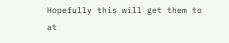Hopefully this will get them to at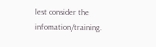lest consider the infomation/training.